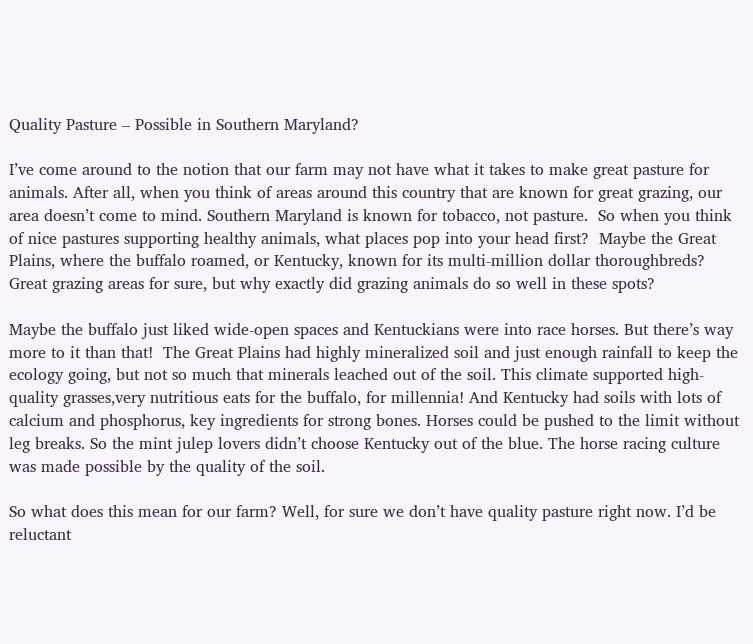Quality Pasture – Possible in Southern Maryland?

I’ve come around to the notion that our farm may not have what it takes to make great pasture for animals. After all, when you think of areas around this country that are known for great grazing, our area doesn’t come to mind. Southern Maryland is known for tobacco, not pasture.  So when you think of nice pastures supporting healthy animals, what places pop into your head first?  Maybe the Great Plains, where the buffalo roamed, or Kentucky, known for its multi-million dollar thoroughbreds?  Great grazing areas for sure, but why exactly did grazing animals do so well in these spots?

Maybe the buffalo just liked wide-open spaces and Kentuckians were into race horses. But there’s way more to it than that!  The Great Plains had highly mineralized soil and just enough rainfall to keep the ecology going, but not so much that minerals leached out of the soil. This climate supported high-quality grasses,very nutritious eats for the buffalo, for millennia! And Kentucky had soils with lots of calcium and phosphorus, key ingredients for strong bones. Horses could be pushed to the limit without leg breaks. So the mint julep lovers didn’t choose Kentucky out of the blue. The horse racing culture was made possible by the quality of the soil.

So what does this mean for our farm? Well, for sure we don’t have quality pasture right now. I’d be reluctant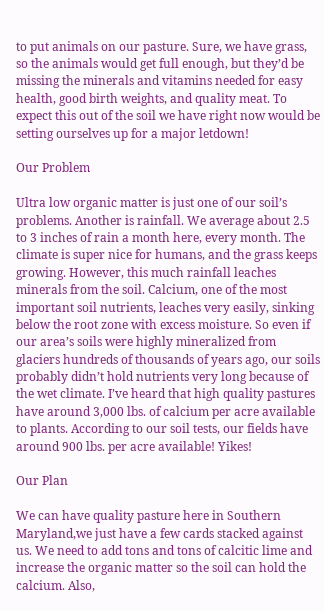to put animals on our pasture. Sure, we have grass, so the animals would get full enough, but they’d be missing the minerals and vitamins needed for easy health, good birth weights, and quality meat. To expect this out of the soil we have right now would be setting ourselves up for a major letdown!

Our Problem

Ultra low organic matter is just one of our soil’s problems. Another is rainfall. We average about 2.5 to 3 inches of rain a month here, every month. The climate is super nice for humans, and the grass keeps growing. However, this much rainfall leaches minerals from the soil. Calcium, one of the most important soil nutrients, leaches very easily, sinking below the root zone with excess moisture. So even if our area’s soils were highly mineralized from glaciers hundreds of thousands of years ago, our soils probably didn’t hold nutrients very long because of the wet climate. I’ve heard that high quality pastures have around 3,000 lbs. of calcium per acre available to plants. According to our soil tests, our fields have around 900 lbs. per acre available! Yikes!

Our Plan

We can have quality pasture here in Southern Maryland,we just have a few cards stacked against us. We need to add tons and tons of calcitic lime and increase the organic matter so the soil can hold the calcium. Also,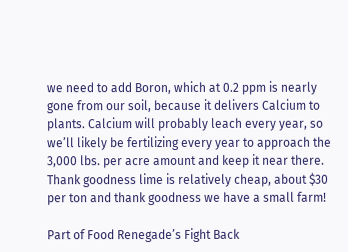we need to add Boron, which at 0.2 ppm is nearly gone from our soil, because it delivers Calcium to plants. Calcium will probably leach every year, so we’ll likely be fertilizing every year to approach the 3,000 lbs. per acre amount and keep it near there. Thank goodness lime is relatively cheap, about $30 per ton and thank goodness we have a small farm!

Part of Food Renegade’s Fight Back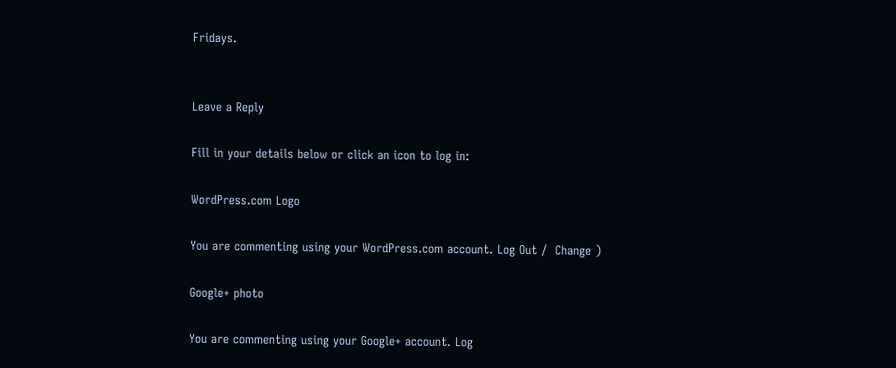Fridays.


Leave a Reply

Fill in your details below or click an icon to log in:

WordPress.com Logo

You are commenting using your WordPress.com account. Log Out /  Change )

Google+ photo

You are commenting using your Google+ account. Log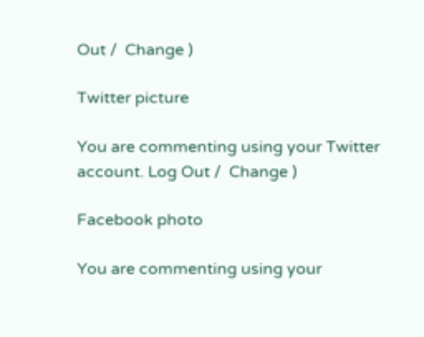Out /  Change )

Twitter picture

You are commenting using your Twitter account. Log Out /  Change )

Facebook photo

You are commenting using your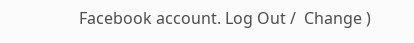Facebook account. Log Out /  Change )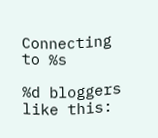Connecting to %s

%d bloggers like this: